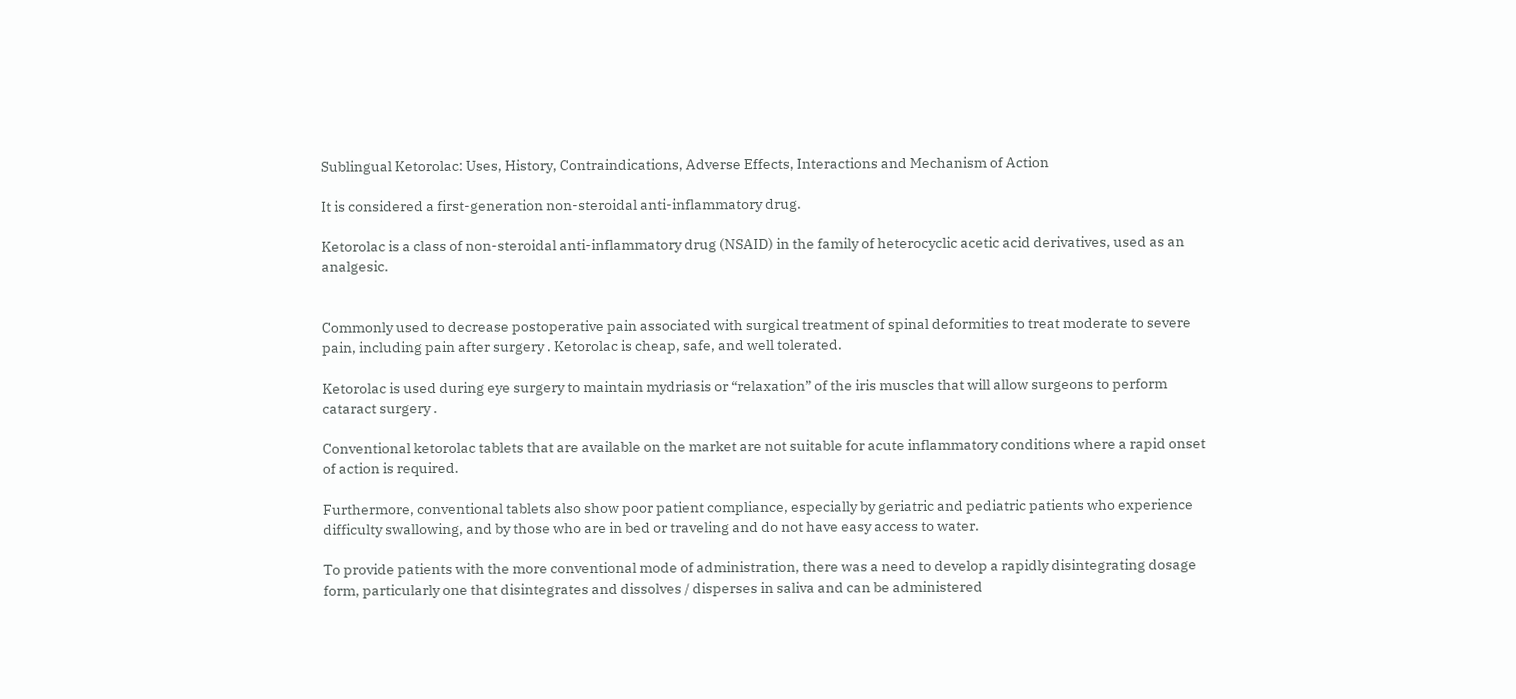Sublingual Ketorolac: Uses, History, Contraindications, Adverse Effects, Interactions and Mechanism of Action

It is considered a first-generation non-steroidal anti-inflammatory drug.

Ketorolac is a class of non-steroidal anti-inflammatory drug (NSAID) in the family of heterocyclic acetic acid derivatives, used as an analgesic.


Commonly used to decrease postoperative pain associated with surgical treatment of spinal deformities to treat moderate to severe pain, including pain after surgery . Ketorolac is cheap, safe, and well tolerated.

Ketorolac is used during eye surgery to maintain mydriasis or “relaxation” of the iris muscles that will allow surgeons to perform cataract surgery .

Conventional ketorolac tablets that are available on the market are not suitable for acute inflammatory conditions where a rapid onset of action is required.

Furthermore, conventional tablets also show poor patient compliance, especially by geriatric and pediatric patients who experience difficulty swallowing, and by those who are in bed or traveling and do not have easy access to water.

To provide patients with the more conventional mode of administration, there was a need to develop a rapidly disintegrating dosage form, particularly one that disintegrates and dissolves / disperses in saliva and can be administered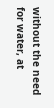without the need for water, at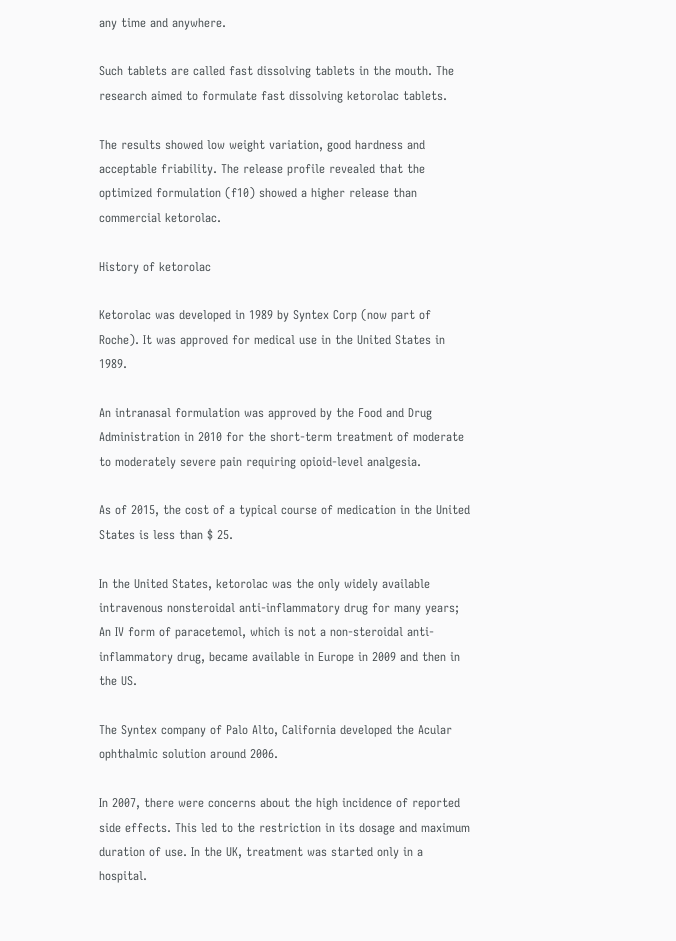any time and anywhere.

Such tablets are called fast dissolving tablets in the mouth. The research aimed to formulate fast dissolving ketorolac tablets.

The results showed low weight variation, good hardness and acceptable friability. The release profile revealed that the optimized formulation (f10) showed a higher release than commercial ketorolac.

History of ketorolac

Ketorolac was developed in 1989 by Syntex Corp (now part of Roche). It was approved for medical use in the United States in 1989.

An intranasal formulation was approved by the Food and Drug Administration in 2010 for the short-term treatment of moderate to moderately severe pain requiring opioid-level analgesia.

As of 2015, the cost of a typical course of medication in the United States is less than $ 25.

In the United States, ketorolac was the only widely available intravenous nonsteroidal anti-inflammatory drug for many years; An IV form of paracetemol, which is not a non-steroidal anti-inflammatory drug, became available in Europe in 2009 and then in the US.

The Syntex company of Palo Alto, California developed the Acular ophthalmic solution around 2006.

In 2007, there were concerns about the high incidence of reported side effects. This led to the restriction in its dosage and maximum duration of use. In the UK, treatment was started only in a hospital.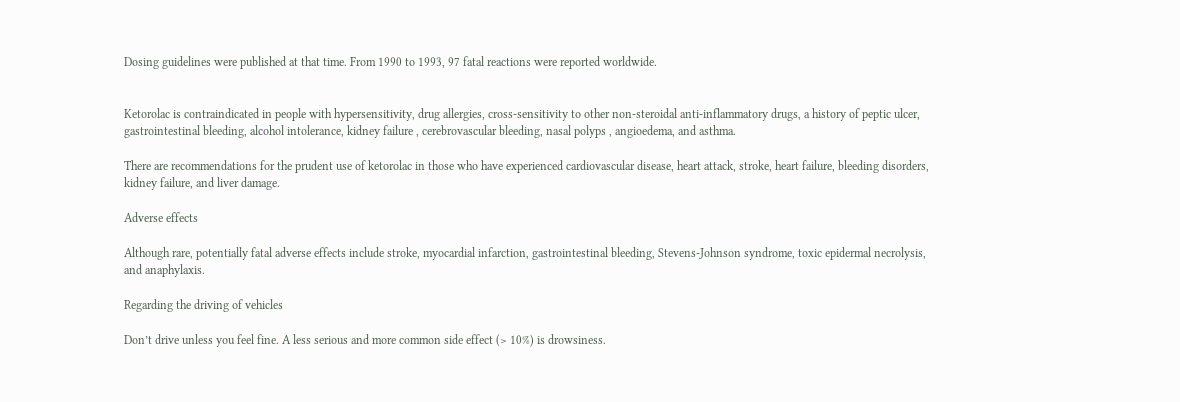Dosing guidelines were published at that time. From 1990 to 1993, 97 fatal reactions were reported worldwide.


Ketorolac is contraindicated in people with hypersensitivity, drug allergies, cross-sensitivity to other non-steroidal anti-inflammatory drugs, a history of peptic ulcer, gastrointestinal bleeding, alcohol intolerance, kidney failure , cerebrovascular bleeding, nasal polyps , angioedema, and asthma.

There are recommendations for the prudent use of ketorolac in those who have experienced cardiovascular disease, heart attack, stroke, heart failure, bleeding disorders, kidney failure, and liver damage.

Adverse effects

Although rare, potentially fatal adverse effects include stroke, myocardial infarction, gastrointestinal bleeding, Stevens-Johnson syndrome, toxic epidermal necrolysis, and anaphylaxis.

Regarding the driving of vehicles

Don’t drive unless you feel fine. A less serious and more common side effect (> 10%) is drowsiness.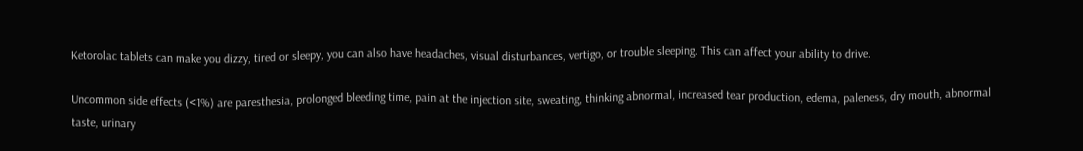Ketorolac tablets can make you dizzy, tired or sleepy, you can also have headaches, visual disturbances, vertigo, or trouble sleeping. This can affect your ability to drive.

Uncommon side effects (<1%) are paresthesia, prolonged bleeding time, pain at the injection site, sweating, thinking abnormal, increased tear production, edema, paleness, dry mouth, abnormal taste, urinary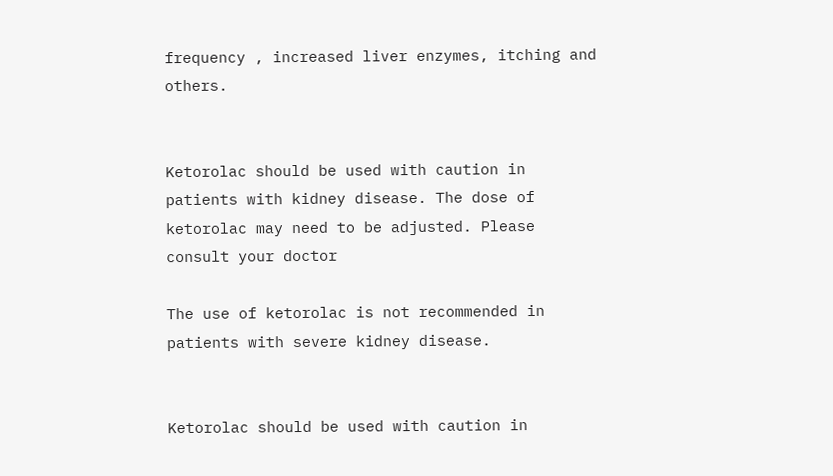frequency , increased liver enzymes, itching and others.


Ketorolac should be used with caution in patients with kidney disease. The dose of ketorolac may need to be adjusted. Please consult your doctor

The use of ketorolac is not recommended in patients with severe kidney disease.


Ketorolac should be used with caution in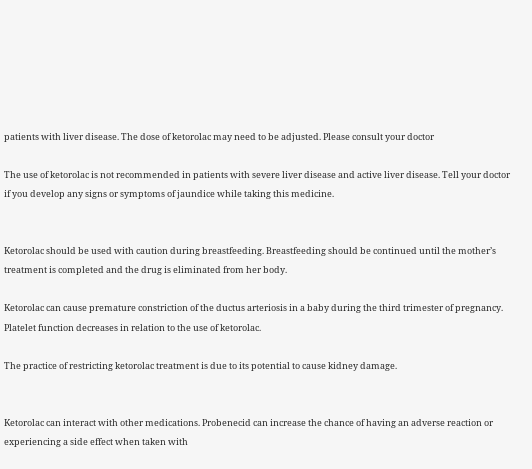patients with liver disease. The dose of ketorolac may need to be adjusted. Please consult your doctor

The use of ketorolac is not recommended in patients with severe liver disease and active liver disease. Tell your doctor if you develop any signs or symptoms of jaundice while taking this medicine.


Ketorolac should be used with caution during breastfeeding. Breastfeeding should be continued until the mother’s treatment is completed and the drug is eliminated from her body.

Ketorolac can cause premature constriction of the ductus arteriosis in a baby during the third trimester of pregnancy. Platelet function decreases in relation to the use of ketorolac.

The practice of restricting ketorolac treatment is due to its potential to cause kidney damage.


Ketorolac can interact with other medications. Probenecid can increase the chance of having an adverse reaction or experiencing a side effect when taken with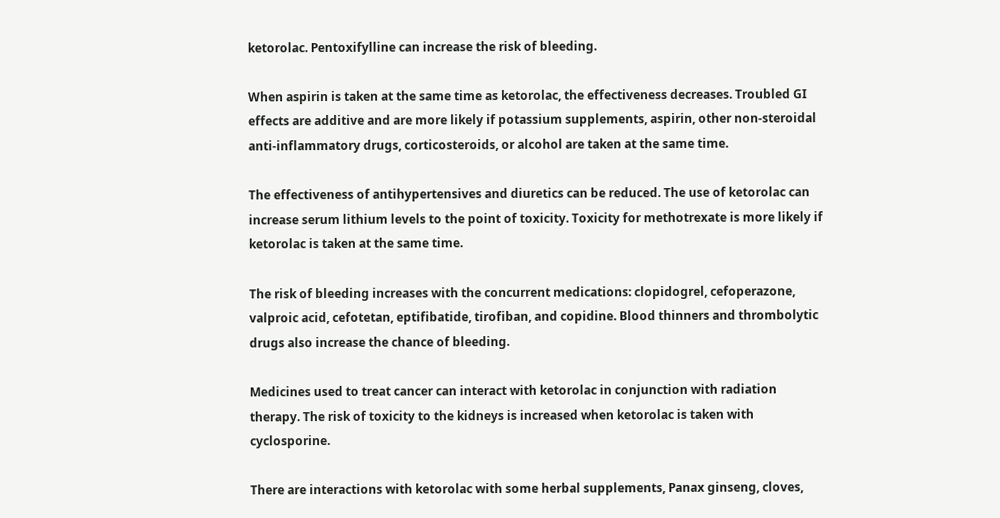ketorolac. Pentoxifylline can increase the risk of bleeding.

When aspirin is taken at the same time as ketorolac, the effectiveness decreases. Troubled GI effects are additive and are more likely if potassium supplements, aspirin, other non-steroidal anti-inflammatory drugs, corticosteroids, or alcohol are taken at the same time.

The effectiveness of antihypertensives and diuretics can be reduced. The use of ketorolac can increase serum lithium levels to the point of toxicity. Toxicity for methotrexate is more likely if ketorolac is taken at the same time.

The risk of bleeding increases with the concurrent medications: clopidogrel, cefoperazone, valproic acid, cefotetan, eptifibatide, tirofiban, and copidine. Blood thinners and thrombolytic drugs also increase the chance of bleeding.

Medicines used to treat cancer can interact with ketorolac in conjunction with radiation therapy. The risk of toxicity to the kidneys is increased when ketorolac is taken with cyclosporine.

There are interactions with ketorolac with some herbal supplements, Panax ginseng, cloves,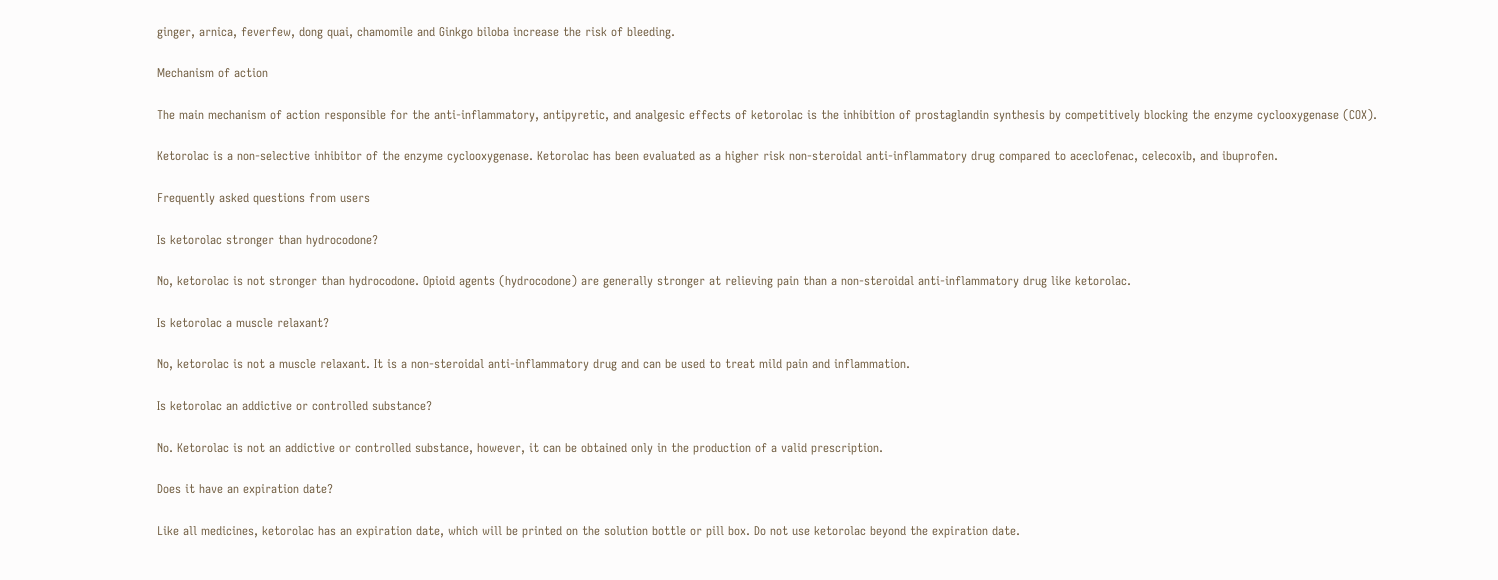ginger, arnica, feverfew, dong quai, chamomile and Ginkgo biloba increase the risk of bleeding.

Mechanism of action

The main mechanism of action responsible for the anti-inflammatory, antipyretic, and analgesic effects of ketorolac is the inhibition of prostaglandin synthesis by competitively blocking the enzyme cyclooxygenase (COX).

Ketorolac is a non-selective inhibitor of the enzyme cyclooxygenase. Ketorolac has been evaluated as a higher risk non-steroidal anti-inflammatory drug compared to aceclofenac, celecoxib, and ibuprofen.

Frequently asked questions from users

Is ketorolac stronger than hydrocodone?

No, ketorolac is not stronger than hydrocodone. Opioid agents (hydrocodone) are generally stronger at relieving pain than a non-steroidal anti-inflammatory drug like ketorolac.

Is ketorolac a muscle relaxant?

No, ketorolac is not a muscle relaxant. It is a non-steroidal anti-inflammatory drug and can be used to treat mild pain and inflammation.

Is ketorolac an addictive or controlled substance?

No. Ketorolac is not an addictive or controlled substance, however, it can be obtained only in the production of a valid prescription.

Does it have an expiration date?

Like all medicines, ketorolac has an expiration date, which will be printed on the solution bottle or pill box. Do not use ketorolac beyond the expiration date.